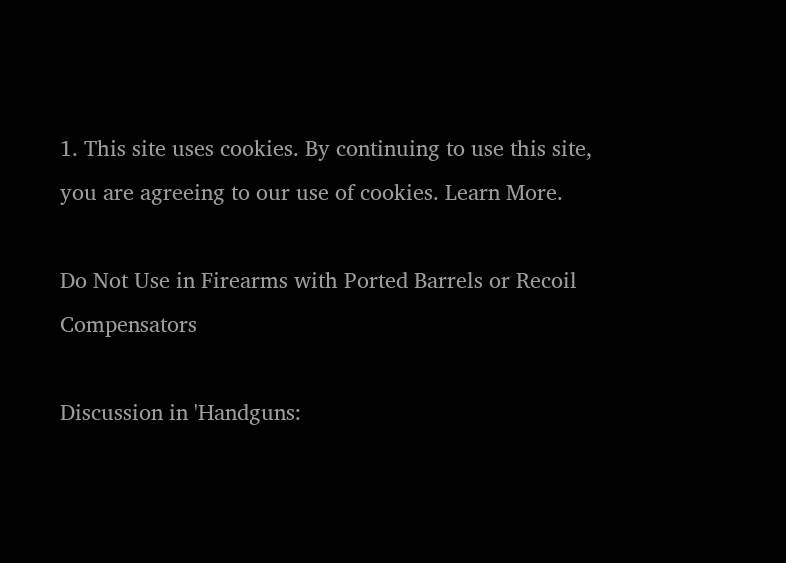1. This site uses cookies. By continuing to use this site, you are agreeing to our use of cookies. Learn More.

Do Not Use in Firearms with Ported Barrels or Recoil Compensators

Discussion in 'Handguns: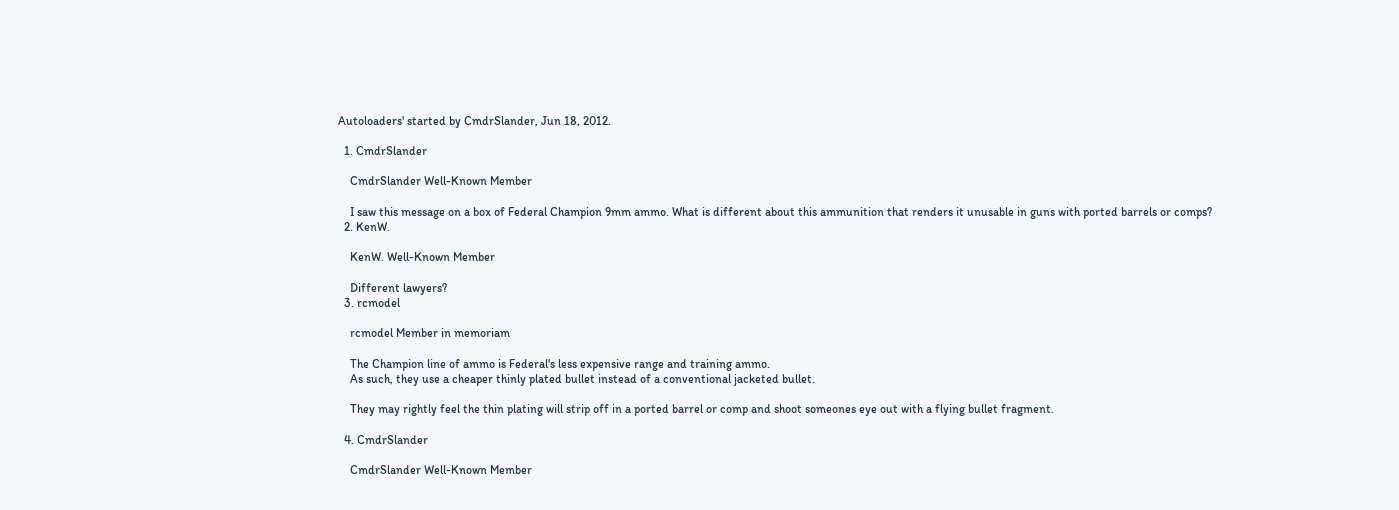Autoloaders' started by CmdrSlander, Jun 18, 2012.

  1. CmdrSlander

    CmdrSlander Well-Known Member

    I saw this message on a box of Federal Champion 9mm ammo. What is different about this ammunition that renders it unusable in guns with ported barrels or comps?
  2. KenW.

    KenW. Well-Known Member

    Different lawyers?
  3. rcmodel

    rcmodel Member in memoriam

    The Champion line of ammo is Federal's less expensive range and training ammo.
    As such, they use a cheaper thinly plated bullet instead of a conventional jacketed bullet.

    They may rightly feel the thin plating will strip off in a ported barrel or comp and shoot someones eye out with a flying bullet fragment.

  4. CmdrSlander

    CmdrSlander Well-Known Member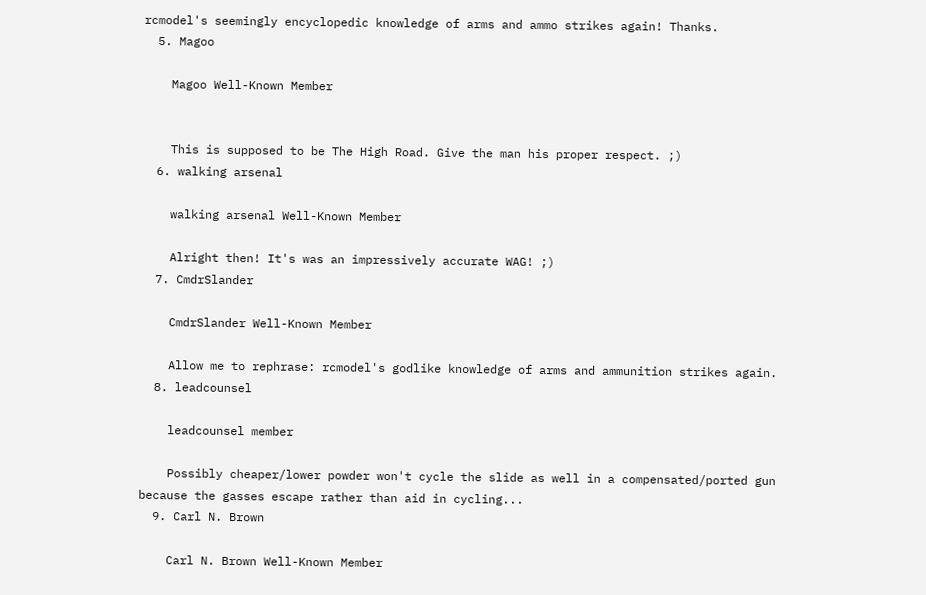rcmodel's seemingly encyclopedic knowledge of arms and ammo strikes again! Thanks.
  5. Magoo

    Magoo Well-Known Member


    This is supposed to be The High Road. Give the man his proper respect. ;)
  6. walking arsenal

    walking arsenal Well-Known Member

    Alright then! It's was an impressively accurate WAG! ;)
  7. CmdrSlander

    CmdrSlander Well-Known Member

    Allow me to rephrase: rcmodel's godlike knowledge of arms and ammunition strikes again.
  8. leadcounsel

    leadcounsel member

    Possibly cheaper/lower powder won't cycle the slide as well in a compensated/ported gun because the gasses escape rather than aid in cycling...
  9. Carl N. Brown

    Carl N. Brown Well-Known Member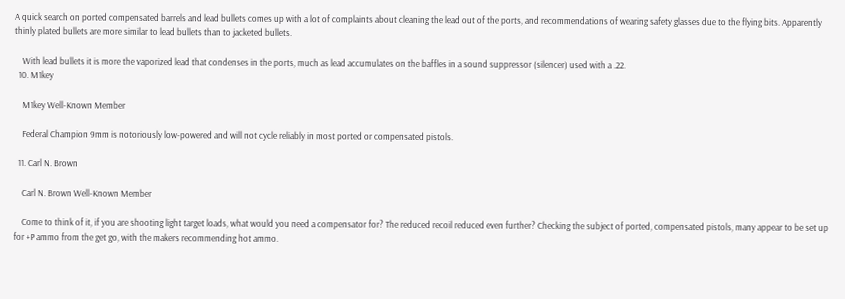A quick search on ported compensated barrels and lead bullets comes up with a lot of complaints about cleaning the lead out of the ports, and recommendations of wearing safety glasses due to the flying bits. Apparently thinly plated bullets are more similar to lead bullets than to jacketed bullets.

    With lead bullets it is more the vaporized lead that condenses in the ports, much as lead accumulates on the baffles in a sound suppressor (silencer) used with a .22.
  10. M1key

    M1key Well-Known Member

    Federal Champion 9mm is notoriously low-powered and will not cycle reliably in most ported or compensated pistols.

  11. Carl N. Brown

    Carl N. Brown Well-Known Member

    Come to think of it, if you are shooting light target loads, what would you need a compensator for? The reduced recoil reduced even further? Checking the subject of ported, compensated pistols, many appear to be set up for +P ammo from the get go, with the makers recommending hot ammo.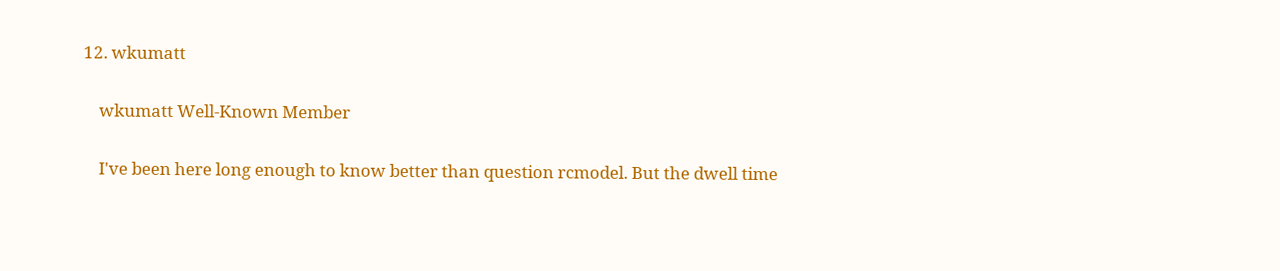12. wkumatt

    wkumatt Well-Known Member

    I've been here long enough to know better than question rcmodel. But the dwell time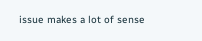issue makes a lot of sense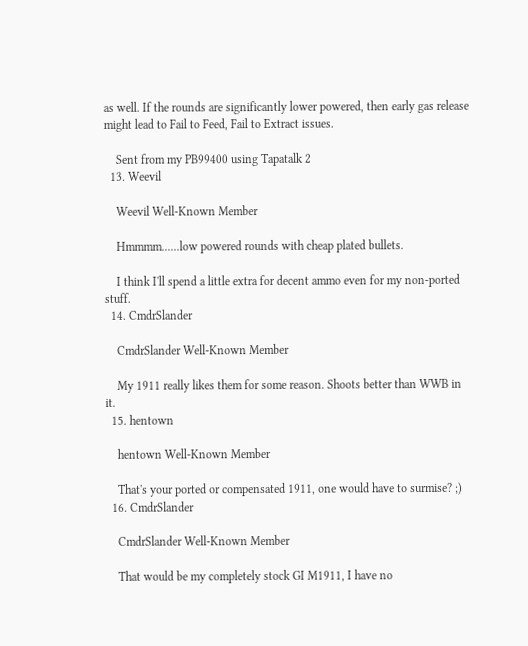as well. If the rounds are significantly lower powered, then early gas release might lead to Fail to Feed, Fail to Extract issues.

    Sent from my PB99400 using Tapatalk 2
  13. Weevil

    Weevil Well-Known Member

    Hmmmm......low powered rounds with cheap plated bullets.

    I think I'll spend a little extra for decent ammo even for my non-ported stuff.
  14. CmdrSlander

    CmdrSlander Well-Known Member

    My 1911 really likes them for some reason. Shoots better than WWB in it.
  15. hentown

    hentown Well-Known Member

    That's your ported or compensated 1911, one would have to surmise? ;)
  16. CmdrSlander

    CmdrSlander Well-Known Member

    That would be my completely stock GI M1911, I have no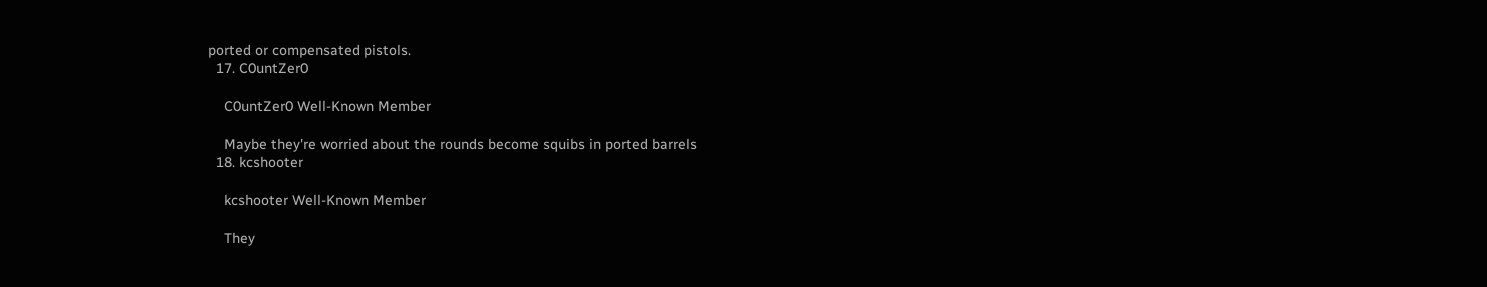ported or compensated pistols.
  17. C0untZer0

    C0untZer0 Well-Known Member

    Maybe they're worried about the rounds become squibs in ported barrels
  18. kcshooter

    kcshooter Well-Known Member

    They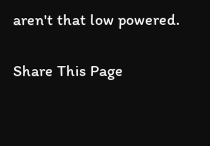aren't that low powered.

Share This Page